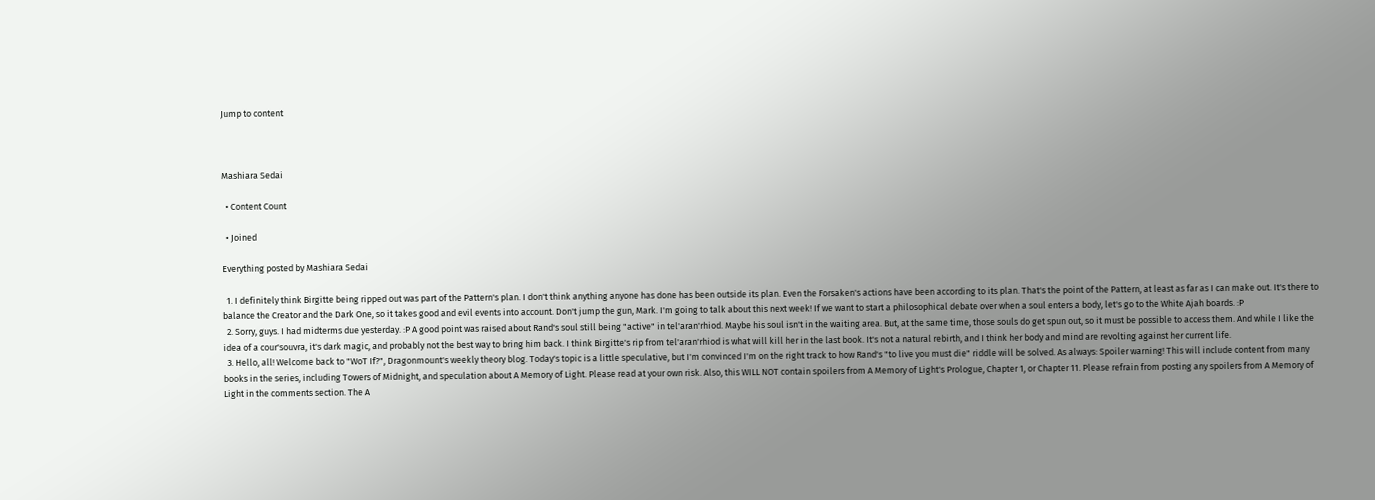Jump to content



Mashiara Sedai

  • Content Count

  • Joined

Everything posted by Mashiara Sedai

  1. I definitely think Birgitte being ripped out was part of the Pattern's plan. I don't think anything anyone has done has been outside its plan. Even the Forsaken's actions have been according to its plan. That's the point of the Pattern, at least as far as I can make out. It's there to balance the Creator and the Dark One, so it takes good and evil events into account. Don't jump the gun, Mark. I'm going to talk about this next week! If we want to start a philosophical debate over when a soul enters a body, let's go to the White Ajah boards. :P
  2. Sorry, guys. I had midterms due yesterday. :P A good point was raised about Rand's soul still being "active" in tel'aran'rhiod. Maybe his soul isn't in the waiting area. But, at the same time, those souls do get spun out, so it must be possible to access them. And while I like the idea of a cour'souvra, it's dark magic, and probably not the best way to bring him back. I think Birgitte's rip from tel'aran'rhiod is what will kill her in the last book. It's not a natural rebirth, and I think her body and mind are revolting against her current life.
  3. Hello, all! Welcome back to "WoT If?", Dragonmount's weekly theory blog. Today's topic is a little speculative, but I'm convinced I'm on the right track to how Rand's "to live you must die" riddle will be solved. As always: Spoiler warning! This will include content from many books in the series, including Towers of Midnight, and speculation about A Memory of Light. Please read at your own risk. Also, this WILL NOT contain spoilers from A Memory of Light's Prologue, Chapter 1, or Chapter 11. Please refrain from posting any spoilers from A Memory of Light in the comments section. The A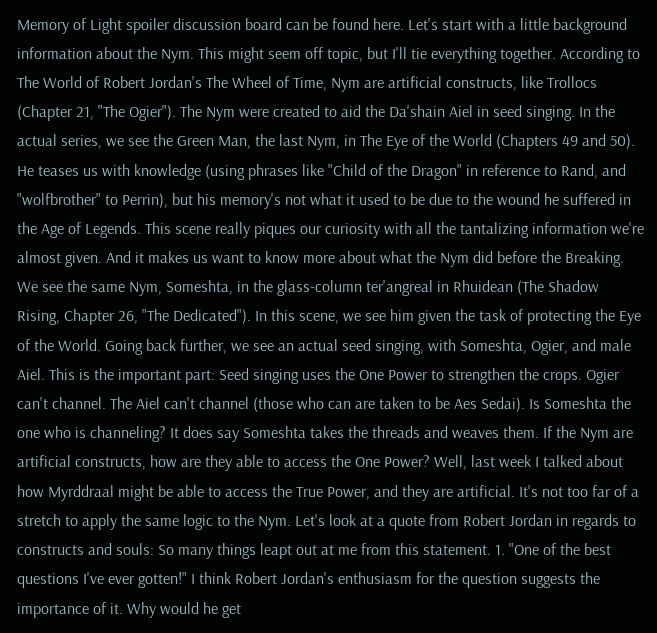Memory of Light spoiler discussion board can be found here. Let's start with a little background information about the Nym. This might seem off topic, but I'll tie everything together. According to The World of Robert Jordan's The Wheel of Time, Nym are artificial constructs, like Trollocs (Chapter 21, "The Ogier"). The Nym were created to aid the Da'shain Aiel in seed singing. In the actual series, we see the Green Man, the last Nym, in The Eye of the World (Chapters 49 and 50). He teases us with knowledge (using phrases like "Child of the Dragon" in reference to Rand, and "wolfbrother" to Perrin), but his memory's not what it used to be due to the wound he suffered in the Age of Legends. This scene really piques our curiosity with all the tantalizing information we're almost given. And it makes us want to know more about what the Nym did before the Breaking. We see the same Nym, Someshta, in the glass-column ter'angreal in Rhuidean (The Shadow Rising, Chapter 26, "The Dedicated"). In this scene, we see him given the task of protecting the Eye of the World. Going back further, we see an actual seed singing, with Someshta, Ogier, and male Aiel. This is the important part: Seed singing uses the One Power to strengthen the crops. Ogier can't channel. The Aiel can't channel (those who can are taken to be Aes Sedai). Is Someshta the one who is channeling? It does say Someshta takes the threads and weaves them. If the Nym are artificial constructs, how are they able to access the One Power? Well, last week I talked about how Myrddraal might be able to access the True Power, and they are artificial. It's not too far of a stretch to apply the same logic to the Nym. Let's look at a quote from Robert Jordan in regards to constructs and souls: So many things leapt out at me from this statement. 1. "One of the best questions I've ever gotten!" I think Robert Jordan's enthusiasm for the question suggests the importance of it. Why would he get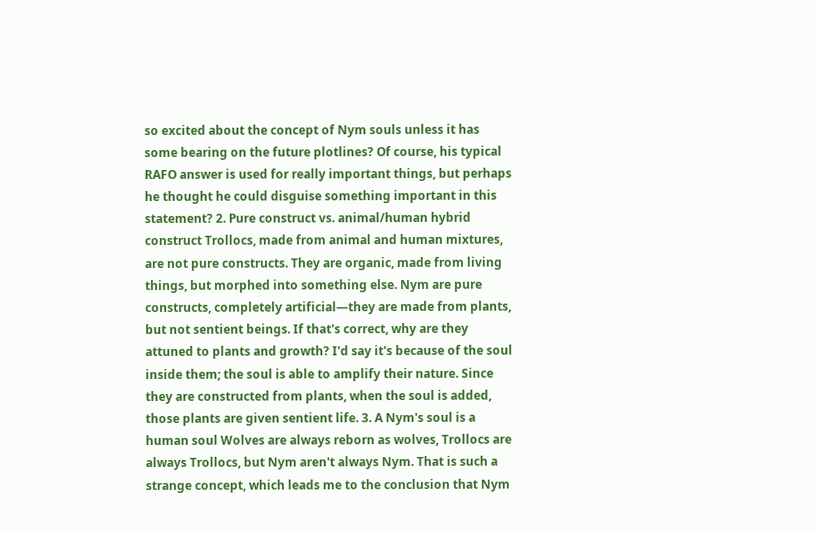so excited about the concept of Nym souls unless it has some bearing on the future plotlines? Of course, his typical RAFO answer is used for really important things, but perhaps he thought he could disguise something important in this statement? 2. Pure construct vs. animal/human hybrid construct Trollocs, made from animal and human mixtures, are not pure constructs. They are organic, made from living things, but morphed into something else. Nym are pure constructs, completely artificial—they are made from plants, but not sentient beings. If that's correct, why are they attuned to plants and growth? I'd say it's because of the soul inside them; the soul is able to amplify their nature. Since they are constructed from plants, when the soul is added, those plants are given sentient life. 3. A Nym's soul is a human soul Wolves are always reborn as wolves, Trollocs are always Trollocs, but Nym aren't always Nym. That is such a strange concept, which leads me to the conclusion that Nym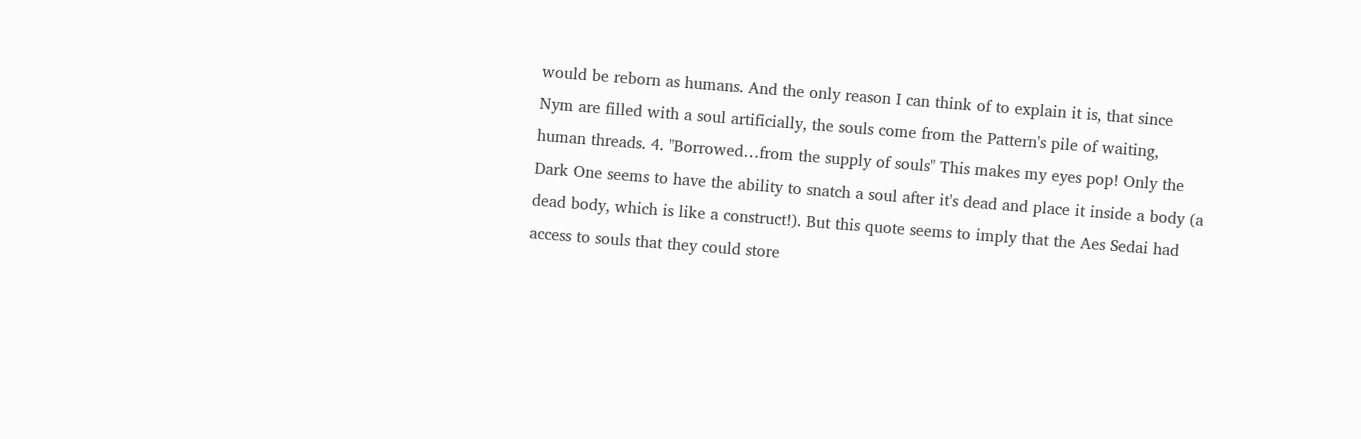would be reborn as humans. And the only reason I can think of to explain it is, that since Nym are filled with a soul artificially, the souls come from the Pattern's pile of waiting, human threads. 4. "Borrowed…from the supply of souls" This makes my eyes pop! Only the Dark One seems to have the ability to snatch a soul after it's dead and place it inside a body (a dead body, which is like a construct!). But this quote seems to imply that the Aes Sedai had access to souls that they could store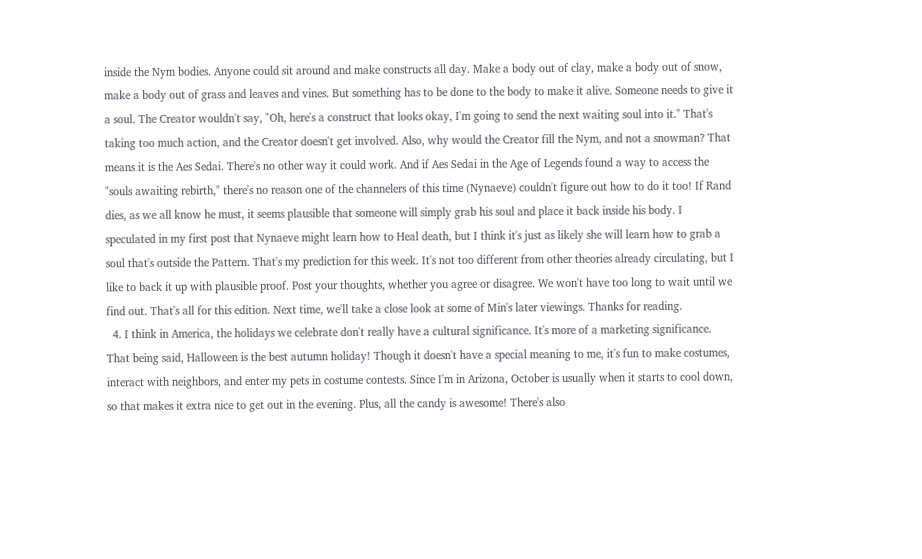inside the Nym bodies. Anyone could sit around and make constructs all day. Make a body out of clay, make a body out of snow, make a body out of grass and leaves and vines. But something has to be done to the body to make it alive. Someone needs to give it a soul. The Creator wouldn't say, "Oh, here's a construct that looks okay, I'm going to send the next waiting soul into it." That's taking too much action, and the Creator doesn't get involved. Also, why would the Creator fill the Nym, and not a snowman? That means it is the Aes Sedai. There's no other way it could work. And if Aes Sedai in the Age of Legends found a way to access the "souls awaiting rebirth," there's no reason one of the channelers of this time (Nynaeve) couldn't figure out how to do it too! If Rand dies, as we all know he must, it seems plausible that someone will simply grab his soul and place it back inside his body. I speculated in my first post that Nynaeve might learn how to Heal death, but I think it's just as likely she will learn how to grab a soul that's outside the Pattern. That's my prediction for this week. It's not too different from other theories already circulating, but I like to back it up with plausible proof. Post your thoughts, whether you agree or disagree. We won't have too long to wait until we find out. That's all for this edition. Next time, we'll take a close look at some of Min's later viewings. Thanks for reading.
  4. I think in America, the holidays we celebrate don't really have a cultural significance. It's more of a marketing significance. That being said, Halloween is the best autumn holiday! Though it doesn't have a special meaning to me, it's fun to make costumes, interact with neighbors, and enter my pets in costume contests. Since I'm in Arizona, October is usually when it starts to cool down, so that makes it extra nice to get out in the evening. Plus, all the candy is awesome! There's also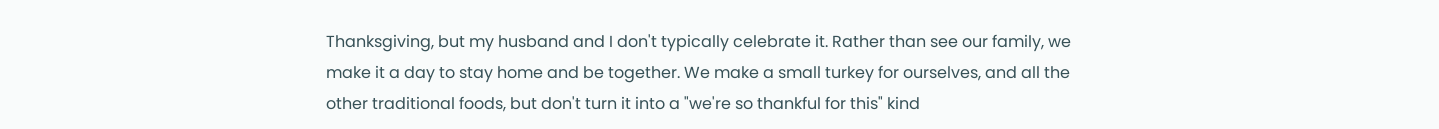Thanksgiving, but my husband and I don't typically celebrate it. Rather than see our family, we make it a day to stay home and be together. We make a small turkey for ourselves, and all the other traditional foods, but don't turn it into a "we're so thankful for this" kind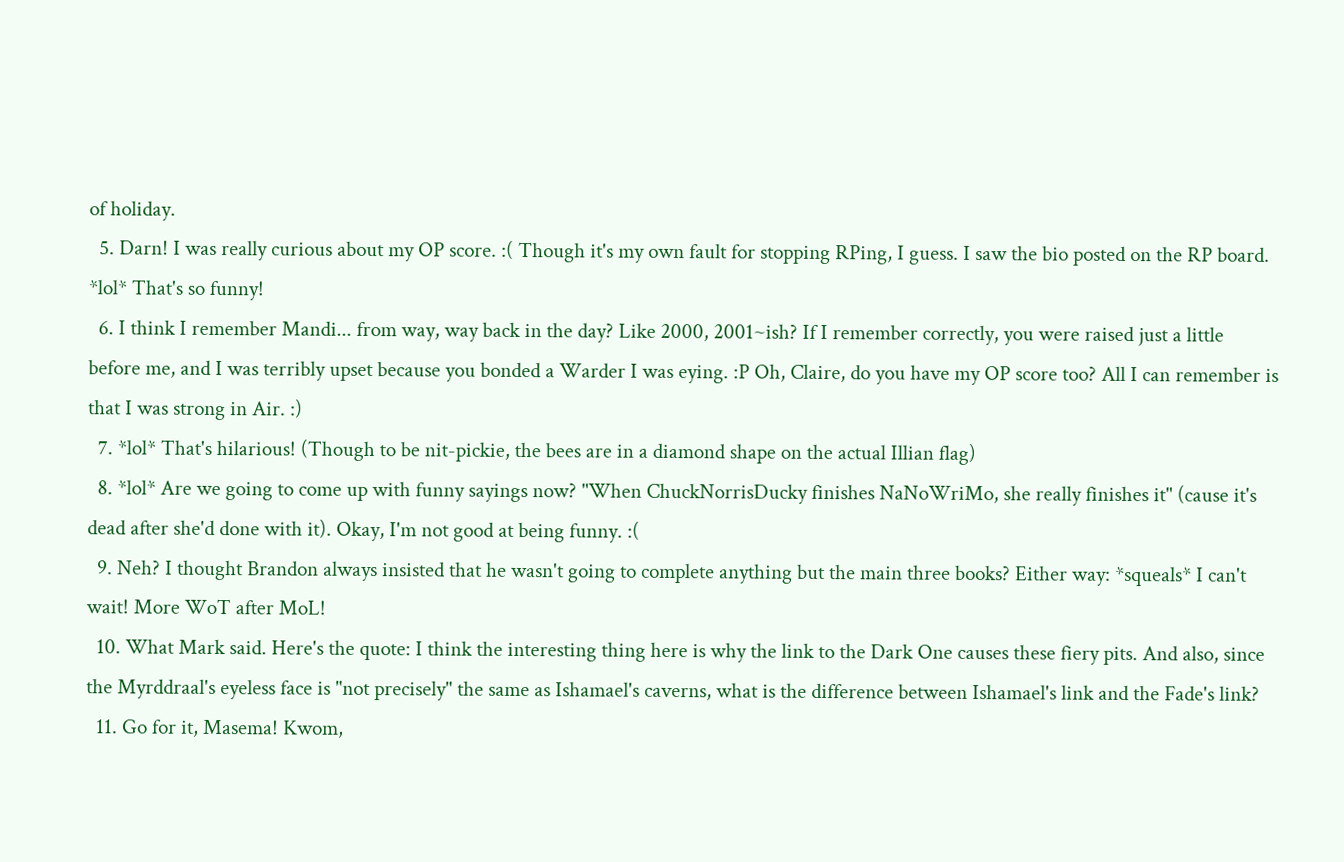of holiday.
  5. Darn! I was really curious about my OP score. :( Though it's my own fault for stopping RPing, I guess. I saw the bio posted on the RP board. *lol* That's so funny!
  6. I think I remember Mandi... from way, way back in the day? Like 2000, 2001~ish? If I remember correctly, you were raised just a little before me, and I was terribly upset because you bonded a Warder I was eying. :P Oh, Claire, do you have my OP score too? All I can remember is that I was strong in Air. :)
  7. *lol* That's hilarious! (Though to be nit-pickie, the bees are in a diamond shape on the actual Illian flag)
  8. *lol* Are we going to come up with funny sayings now? "When ChuckNorrisDucky finishes NaNoWriMo, she really finishes it" (cause it's dead after she'd done with it). Okay, I'm not good at being funny. :(
  9. Neh? I thought Brandon always insisted that he wasn't going to complete anything but the main three books? Either way: *squeals* I can't wait! More WoT after MoL!
  10. What Mark said. Here's the quote: I think the interesting thing here is why the link to the Dark One causes these fiery pits. And also, since the Myrddraal's eyeless face is "not precisely" the same as Ishamael's caverns, what is the difference between Ishamael's link and the Fade's link?
  11. Go for it, Masema! Kwom,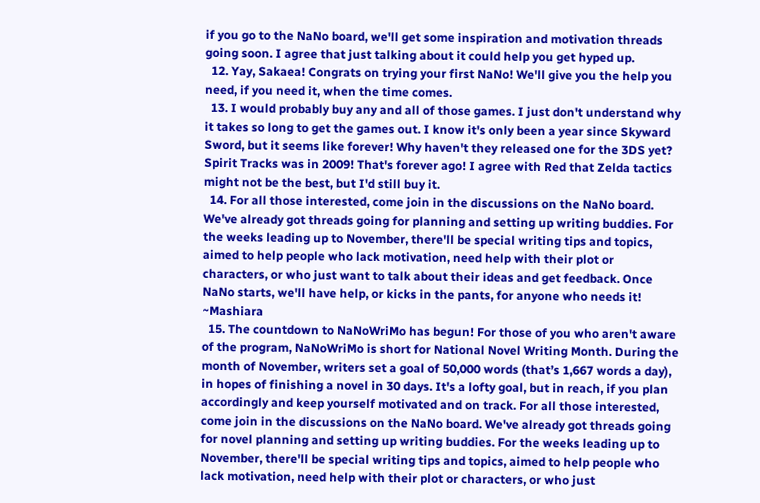if you go to the NaNo board, we'll get some inspiration and motivation threads going soon. I agree that just talking about it could help you get hyped up.
  12. Yay, Sakaea! Congrats on trying your first NaNo! We'll give you the help you need, if you need it, when the time comes.
  13. I would probably buy any and all of those games. I just don't understand why it takes so long to get the games out. I know it's only been a year since Skyward Sword, but it seems like forever! Why haven't they released one for the 3DS yet? Spirit Tracks was in 2009! That's forever ago! I agree with Red that Zelda tactics might not be the best, but I'd still buy it.
  14. For all those interested, come join in the discussions on the NaNo board. We've already got threads going for planning and setting up writing buddies. For the weeks leading up to November, there'll be special writing tips and topics, aimed to help people who lack motivation, need help with their plot or characters, or who just want to talk about their ideas and get feedback. Once NaNo starts, we'll have help, or kicks in the pants, for anyone who needs it! ~Mashiara
  15. The countdown to NaNoWriMo has begun! For those of you who aren't aware of the program, NaNoWriMo is short for National Novel Writing Month. During the month of November, writers set a goal of 50,000 words (that’s 1,667 words a day), in hopes of finishing a novel in 30 days. It's a lofty goal, but in reach, if you plan accordingly and keep yourself motivated and on track. For all those interested, come join in the discussions on the NaNo board. We've already got threads going for novel planning and setting up writing buddies. For the weeks leading up to November, there'll be special writing tips and topics, aimed to help people who lack motivation, need help with their plot or characters, or who just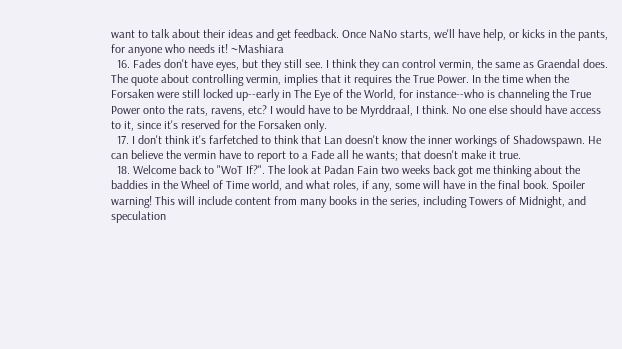want to talk about their ideas and get feedback. Once NaNo starts, we'll have help, or kicks in the pants, for anyone who needs it! ~Mashiara
  16. Fades don't have eyes, but they still see. I think they can control vermin, the same as Graendal does. The quote about controlling vermin, implies that it requires the True Power. In the time when the Forsaken were still locked up--early in The Eye of the World, for instance--who is channeling the True Power onto the rats, ravens, etc? I would have to be Myrddraal, I think. No one else should have access to it, since it's reserved for the Forsaken only.
  17. I don't think it's farfetched to think that Lan doesn't know the inner workings of Shadowspawn. He can believe the vermin have to report to a Fade all he wants; that doesn't make it true.
  18. Welcome back to "WoT If?". The look at Padan Fain two weeks back got me thinking about the baddies in the Wheel of Time world, and what roles, if any, some will have in the final book. Spoiler warning! This will include content from many books in the series, including Towers of Midnight, and speculation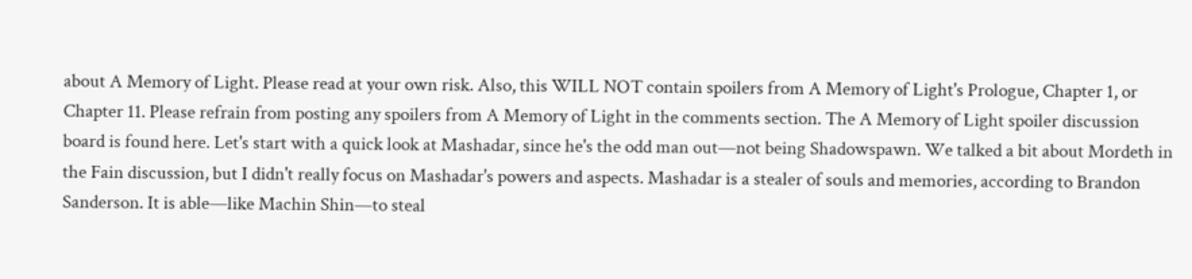about A Memory of Light. Please read at your own risk. Also, this WILL NOT contain spoilers from A Memory of Light's Prologue, Chapter 1, or Chapter 11. Please refrain from posting any spoilers from A Memory of Light in the comments section. The A Memory of Light spoiler discussion board is found here. Let's start with a quick look at Mashadar, since he's the odd man out—not being Shadowspawn. We talked a bit about Mordeth in the Fain discussion, but I didn't really focus on Mashadar's powers and aspects. Mashadar is a stealer of souls and memories, according to Brandon Sanderson. It is able—like Machin Shin—to steal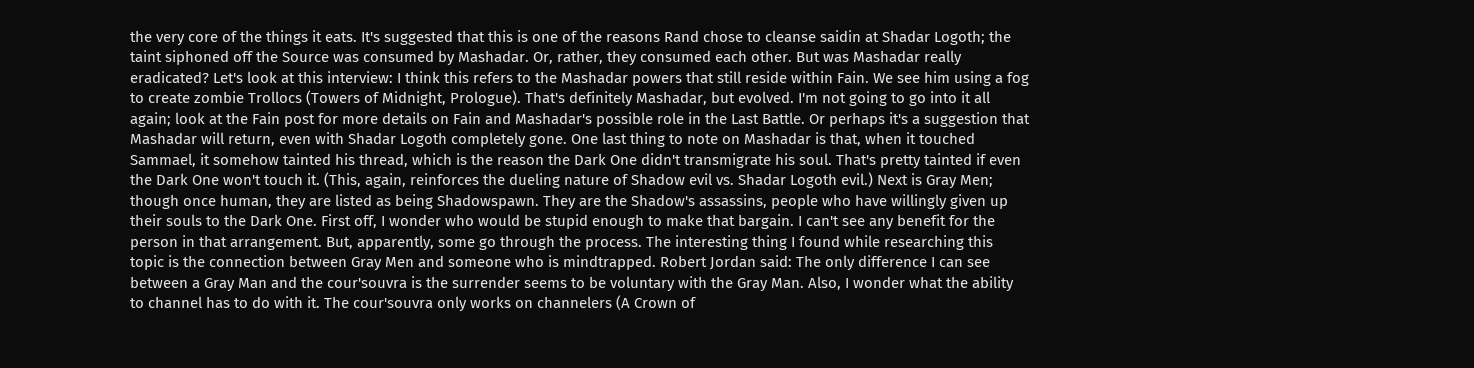the very core of the things it eats. It's suggested that this is one of the reasons Rand chose to cleanse saidin at Shadar Logoth; the taint siphoned off the Source was consumed by Mashadar. Or, rather, they consumed each other. But was Mashadar really eradicated? Let's look at this interview: I think this refers to the Mashadar powers that still reside within Fain. We see him using a fog to create zombie Trollocs (Towers of Midnight, Prologue). That's definitely Mashadar, but evolved. I'm not going to go into it all again; look at the Fain post for more details on Fain and Mashadar's possible role in the Last Battle. Or perhaps it's a suggestion that Mashadar will return, even with Shadar Logoth completely gone. One last thing to note on Mashadar is that, when it touched Sammael, it somehow tainted his thread, which is the reason the Dark One didn't transmigrate his soul. That's pretty tainted if even the Dark One won't touch it. (This, again, reinforces the dueling nature of Shadow evil vs. Shadar Logoth evil.) Next is Gray Men; though once human, they are listed as being Shadowspawn. They are the Shadow's assassins, people who have willingly given up their souls to the Dark One. First off, I wonder who would be stupid enough to make that bargain. I can't see any benefit for the person in that arrangement. But, apparently, some go through the process. The interesting thing I found while researching this topic is the connection between Gray Men and someone who is mindtrapped. Robert Jordan said: The only difference I can see between a Gray Man and the cour'souvra is the surrender seems to be voluntary with the Gray Man. Also, I wonder what the ability to channel has to do with it. The cour'souvra only works on channelers (A Crown of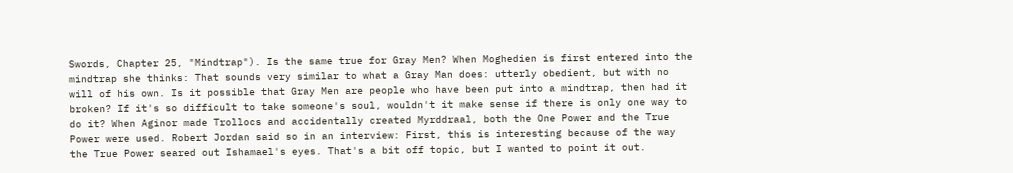Swords, Chapter 25, "Mindtrap"). Is the same true for Gray Men? When Moghedien is first entered into the mindtrap she thinks: That sounds very similar to what a Gray Man does: utterly obedient, but with no will of his own. Is it possible that Gray Men are people who have been put into a mindtrap, then had it broken? If it's so difficult to take someone's soul, wouldn't it make sense if there is only one way to do it? When Aginor made Trollocs and accidentally created Myrddraal, both the One Power and the True Power were used. Robert Jordan said so in an interview: First, this is interesting because of the way the True Power seared out Ishamael's eyes. That's a bit off topic, but I wanted to point it out.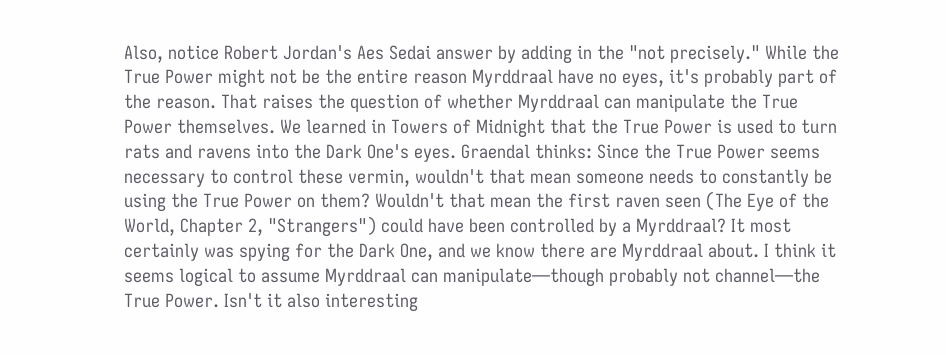Also, notice Robert Jordan's Aes Sedai answer by adding in the "not precisely." While the True Power might not be the entire reason Myrddraal have no eyes, it's probably part of the reason. That raises the question of whether Myrddraal can manipulate the True Power themselves. We learned in Towers of Midnight that the True Power is used to turn rats and ravens into the Dark One's eyes. Graendal thinks: Since the True Power seems necessary to control these vermin, wouldn't that mean someone needs to constantly be using the True Power on them? Wouldn't that mean the first raven seen (The Eye of the World, Chapter 2, "Strangers") could have been controlled by a Myrddraal? It most certainly was spying for the Dark One, and we know there are Myrddraal about. I think it seems logical to assume Myrddraal can manipulate—though probably not channel—the True Power. Isn't it also interesting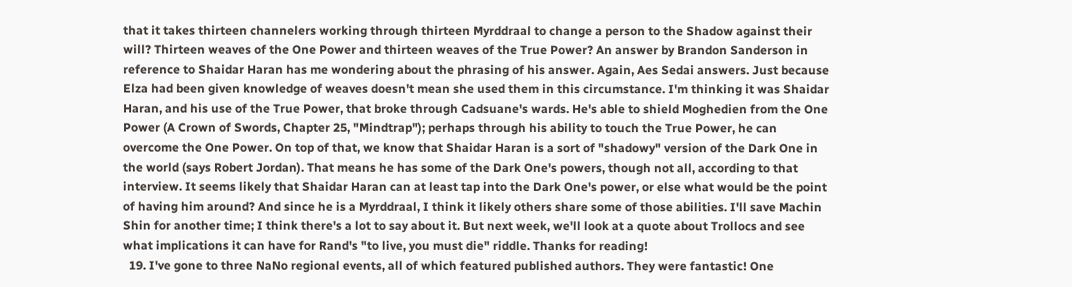that it takes thirteen channelers working through thirteen Myrddraal to change a person to the Shadow against their will? Thirteen weaves of the One Power and thirteen weaves of the True Power? An answer by Brandon Sanderson in reference to Shaidar Haran has me wondering about the phrasing of his answer. Again, Aes Sedai answers. Just because Elza had been given knowledge of weaves doesn't mean she used them in this circumstance. I'm thinking it was Shaidar Haran, and his use of the True Power, that broke through Cadsuane's wards. He's able to shield Moghedien from the One Power (A Crown of Swords, Chapter 25, "Mindtrap"); perhaps through his ability to touch the True Power, he can overcome the One Power. On top of that, we know that Shaidar Haran is a sort of "shadowy" version of the Dark One in the world (says Robert Jordan). That means he has some of the Dark One's powers, though not all, according to that interview. It seems likely that Shaidar Haran can at least tap into the Dark One's power, or else what would be the point of having him around? And since he is a Myrddraal, I think it likely others share some of those abilities. I'll save Machin Shin for another time; I think there's a lot to say about it. But next week, we'll look at a quote about Trollocs and see what implications it can have for Rand's "to live, you must die" riddle. Thanks for reading!
  19. I've gone to three NaNo regional events, all of which featured published authors. They were fantastic! One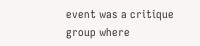event was a critique group where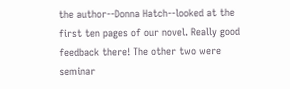the author--Donna Hatch--looked at the first ten pages of our novel. Really good feedback there! The other two were seminar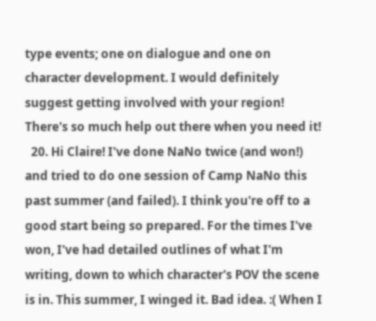type events; one on dialogue and one on character development. I would definitely suggest getting involved with your region! There's so much help out there when you need it!
  20. Hi Claire! I've done NaNo twice (and won!) and tried to do one session of Camp NaNo this past summer (and failed). I think you're off to a good start being so prepared. For the times I've won, I've had detailed outlines of what I'm writing, down to which character's POV the scene is in. This summer, I winged it. Bad idea. :( When I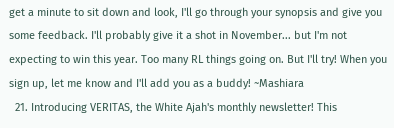get a minute to sit down and look, I'll go through your synopsis and give you some feedback. I'll probably give it a shot in November... but I'm not expecting to win this year. Too many RL things going on. But I'll try! When you sign up, let me know and I'll add you as a buddy! ~Mashiara
  21. Introducing VERITAS, the White Ajah's monthly newsletter! This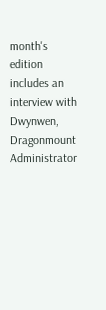month's edition includes an interview with Dwynwen, Dragonmount Administrator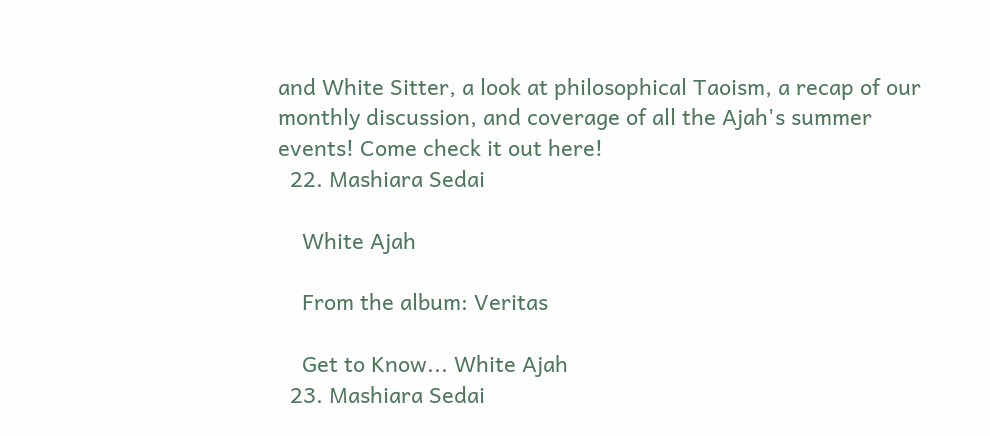and White Sitter, a look at philosophical Taoism, a recap of our monthly discussion, and coverage of all the Ajah's summer events! Come check it out here!
  22. Mashiara Sedai

    White Ajah

    From the album: Veritas

    Get to Know... White Ajah
  23. Mashiara Sedai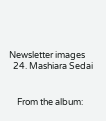Newsletter images
  24. Mashiara Sedai


    From the album: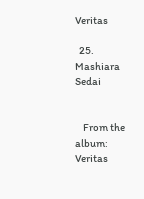Veritas

  25. Mashiara Sedai


    From the album: Veritas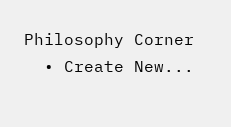Philosophy Corner
  • Create New...